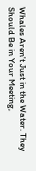Whales Aren't Just in the Water. They Should Be in Your Meeting,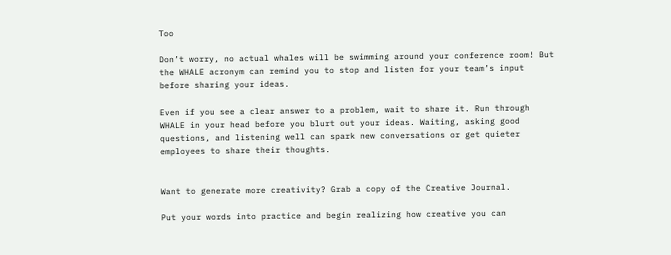Too

Don’t worry, no actual whales will be swimming around your conference room! But the WHALE acronym can remind you to stop and listen for your team’s input before sharing your ideas.

Even if you see a clear answer to a problem, wait to share it. Run through WHALE in your head before you blurt out your ideas. Waiting, asking good questions, and listening well can spark new conversations or get quieter employees to share their thoughts.


Want to generate more creativity? Grab a copy of the Creative Journal.

Put your words into practice and begin realizing how creative you can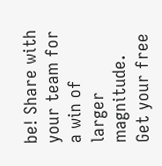be! Share with your team for a win of larger magnitude. Get your free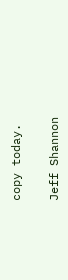copy today.

Jeff Shannon